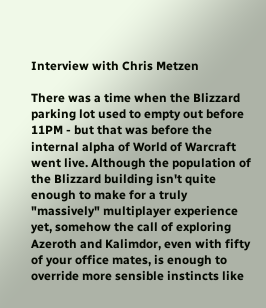Interview with Chris Metzen

There was a time when the Blizzard parking lot used to empty out before 11PM - but that was before the internal alpha of World of Warcraft went live. Although the population of the Blizzard building isn't quite enough to make for a truly "massively" multiplayer experience yet, somehow the call of exploring Azeroth and Kalimdor, even with fifty of your office mates, is enough to override more sensible instincts like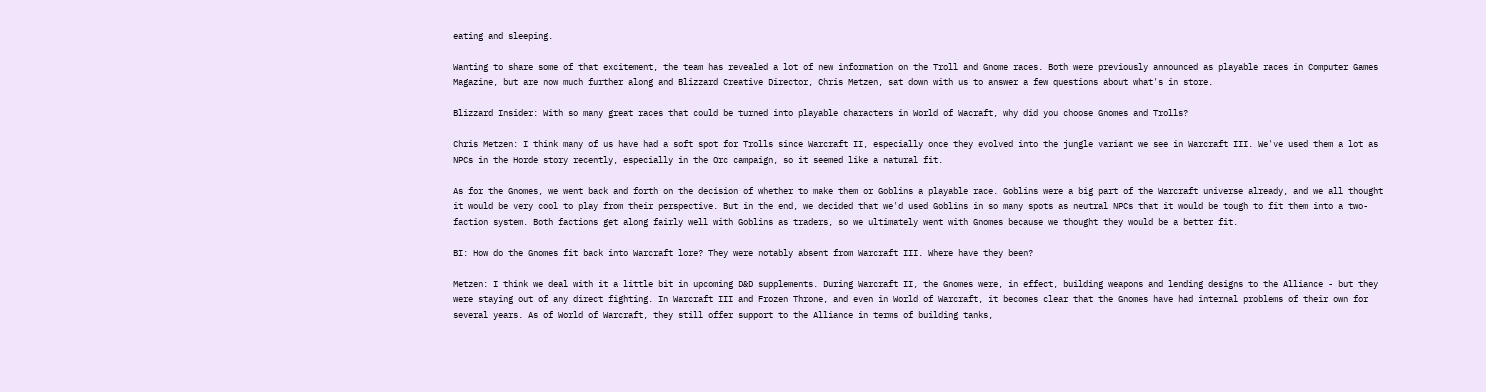eating and sleeping.

Wanting to share some of that excitement, the team has revealed a lot of new information on the Troll and Gnome races. Both were previously announced as playable races in Computer Games Magazine, but are now much further along and Blizzard Creative Director, Chris Metzen, sat down with us to answer a few questions about what's in store.

Blizzard Insider: With so many great races that could be turned into playable characters in World of Wacraft, why did you choose Gnomes and Trolls?

Chris Metzen: I think many of us have had a soft spot for Trolls since Warcraft II, especially once they evolved into the jungle variant we see in Warcraft III. We've used them a lot as NPCs in the Horde story recently, especially in the Orc campaign, so it seemed like a natural fit.

As for the Gnomes, we went back and forth on the decision of whether to make them or Goblins a playable race. Goblins were a big part of the Warcraft universe already, and we all thought it would be very cool to play from their perspective. But in the end, we decided that we'd used Goblins in so many spots as neutral NPCs that it would be tough to fit them into a two-faction system. Both factions get along fairly well with Goblins as traders, so we ultimately went with Gnomes because we thought they would be a better fit.

BI: How do the Gnomes fit back into Warcraft lore? They were notably absent from Warcraft III. Where have they been?

Metzen: I think we deal with it a little bit in upcoming D&D supplements. During Warcraft II, the Gnomes were, in effect, building weapons and lending designs to the Alliance - but they were staying out of any direct fighting. In Warcraft III and Frozen Throne, and even in World of Warcraft, it becomes clear that the Gnomes have had internal problems of their own for several years. As of World of Warcraft, they still offer support to the Alliance in terms of building tanks,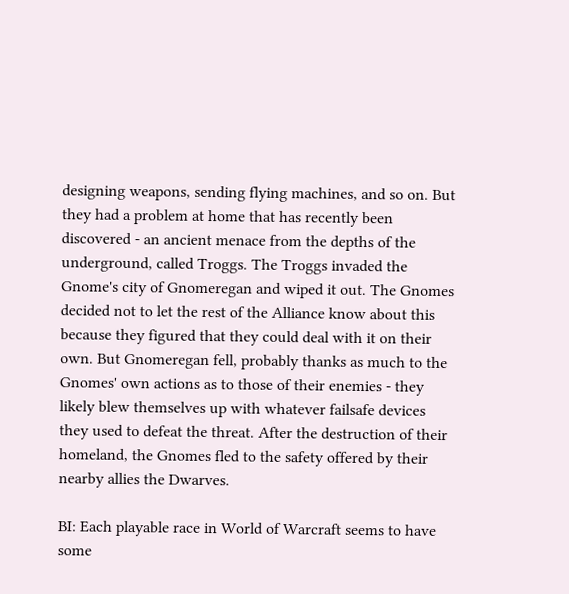designing weapons, sending flying machines, and so on. But they had a problem at home that has recently been discovered - an ancient menace from the depths of the underground, called Troggs. The Troggs invaded the Gnome's city of Gnomeregan and wiped it out. The Gnomes decided not to let the rest of the Alliance know about this because they figured that they could deal with it on their own. But Gnomeregan fell, probably thanks as much to the Gnomes' own actions as to those of their enemies - they likely blew themselves up with whatever failsafe devices they used to defeat the threat. After the destruction of their homeland, the Gnomes fled to the safety offered by their nearby allies the Dwarves.

BI: Each playable race in World of Warcraft seems to have some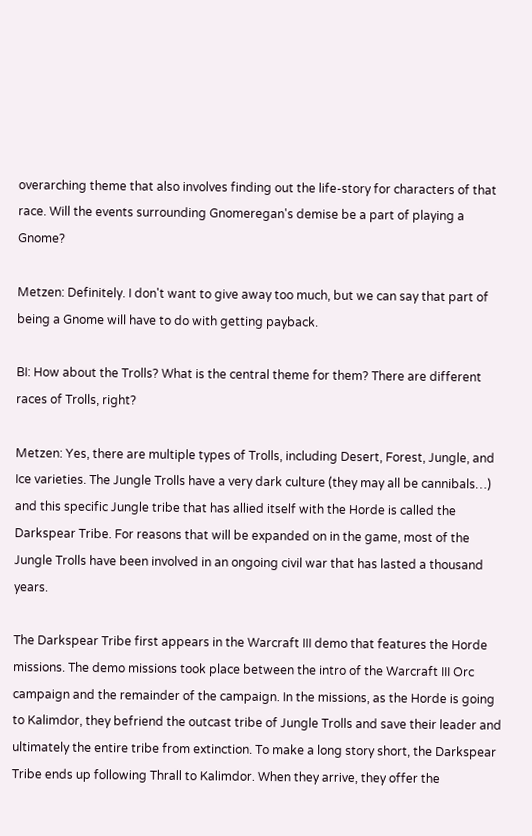overarching theme that also involves finding out the life-story for characters of that race. Will the events surrounding Gnomeregan's demise be a part of playing a Gnome?

Metzen: Definitely. I don't want to give away too much, but we can say that part of being a Gnome will have to do with getting payback.

BI: How about the Trolls? What is the central theme for them? There are different races of Trolls, right?

Metzen: Yes, there are multiple types of Trolls, including Desert, Forest, Jungle, and Ice varieties. The Jungle Trolls have a very dark culture (they may all be cannibals…) and this specific Jungle tribe that has allied itself with the Horde is called the Darkspear Tribe. For reasons that will be expanded on in the game, most of the Jungle Trolls have been involved in an ongoing civil war that has lasted a thousand years.

The Darkspear Tribe first appears in the Warcraft III demo that features the Horde missions. The demo missions took place between the intro of the Warcraft III Orc campaign and the remainder of the campaign. In the missions, as the Horde is going to Kalimdor, they befriend the outcast tribe of Jungle Trolls and save their leader and ultimately the entire tribe from extinction. To make a long story short, the Darkspear Tribe ends up following Thrall to Kalimdor. When they arrive, they offer the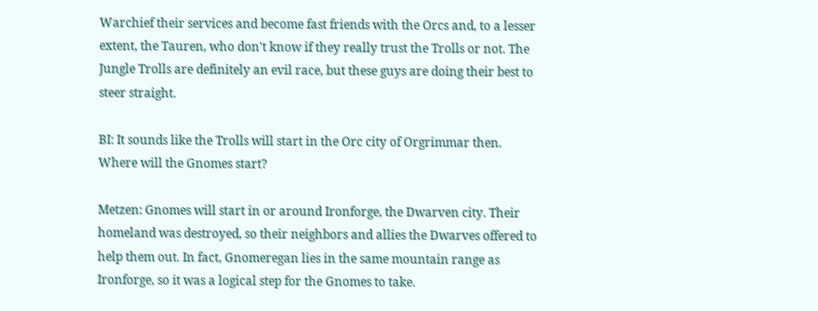Warchief their services and become fast friends with the Orcs and, to a lesser extent, the Tauren, who don't know if they really trust the Trolls or not. The Jungle Trolls are definitely an evil race, but these guys are doing their best to steer straight.

BI: It sounds like the Trolls will start in the Orc city of Orgrimmar then. Where will the Gnomes start?

Metzen: Gnomes will start in or around Ironforge, the Dwarven city. Their homeland was destroyed, so their neighbors and allies the Dwarves offered to help them out. In fact, Gnomeregan lies in the same mountain range as Ironforge, so it was a logical step for the Gnomes to take.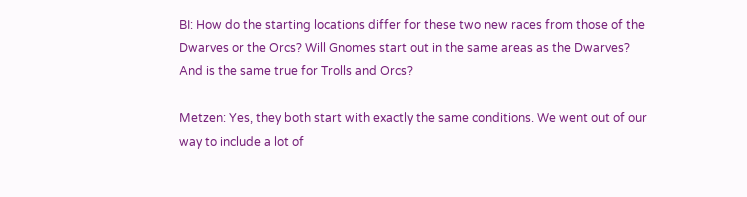BI: How do the starting locations differ for these two new races from those of the Dwarves or the Orcs? Will Gnomes start out in the same areas as the Dwarves? And is the same true for Trolls and Orcs?

Metzen: Yes, they both start with exactly the same conditions. We went out of our way to include a lot of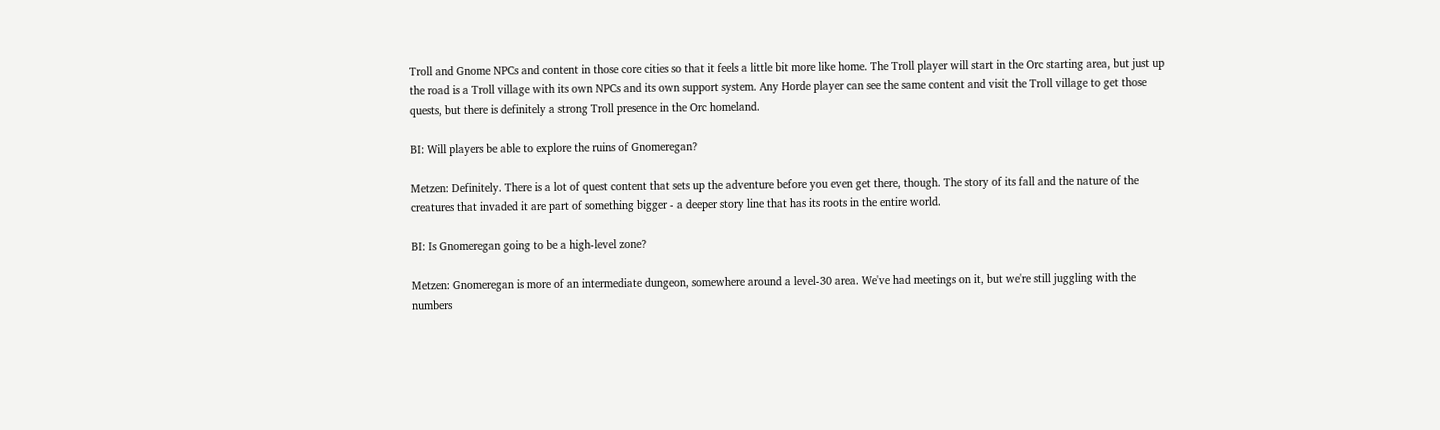Troll and Gnome NPCs and content in those core cities so that it feels a little bit more like home. The Troll player will start in the Orc starting area, but just up the road is a Troll village with its own NPCs and its own support system. Any Horde player can see the same content and visit the Troll village to get those quests, but there is definitely a strong Troll presence in the Orc homeland.

BI: Will players be able to explore the ruins of Gnomeregan?

Metzen: Definitely. There is a lot of quest content that sets up the adventure before you even get there, though. The story of its fall and the nature of the creatures that invaded it are part of something bigger - a deeper story line that has its roots in the entire world.

BI: Is Gnomeregan going to be a high-level zone?

Metzen: Gnomeregan is more of an intermediate dungeon, somewhere around a level-30 area. We've had meetings on it, but we're still juggling with the numbers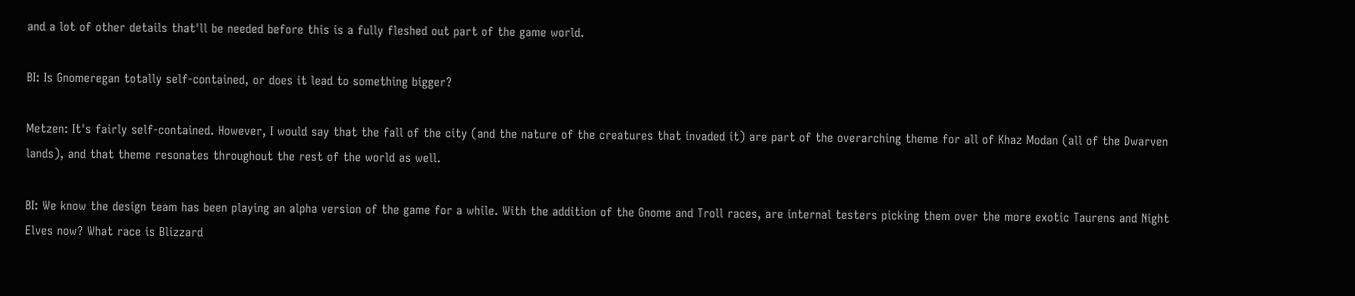and a lot of other details that'll be needed before this is a fully fleshed out part of the game world.

BI: Is Gnomeregan totally self-contained, or does it lead to something bigger?

Metzen: It's fairly self-contained. However, I would say that the fall of the city (and the nature of the creatures that invaded it) are part of the overarching theme for all of Khaz Modan (all of the Dwarven lands), and that theme resonates throughout the rest of the world as well.

BI: We know the design team has been playing an alpha version of the game for a while. With the addition of the Gnome and Troll races, are internal testers picking them over the more exotic Taurens and Night Elves now? What race is Blizzard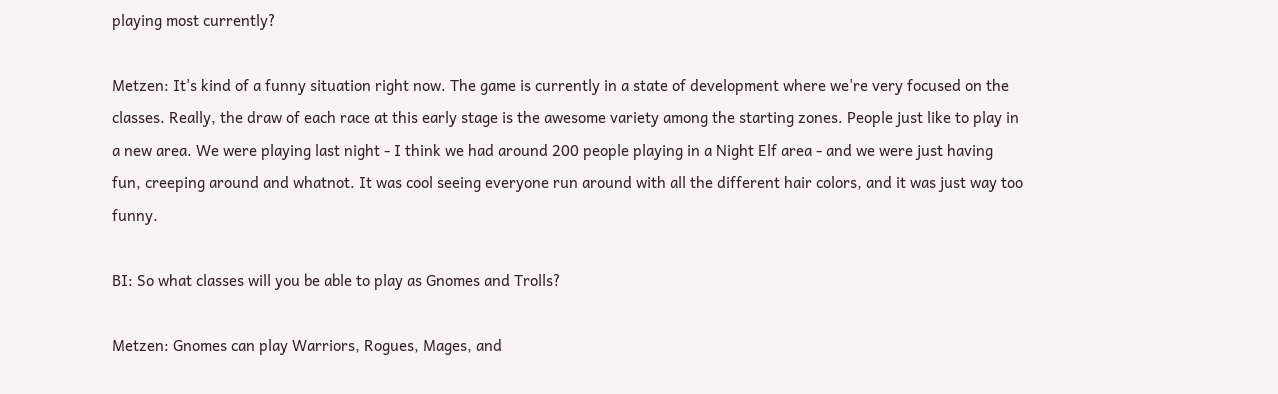playing most currently?

Metzen: It's kind of a funny situation right now. The game is currently in a state of development where we're very focused on the classes. Really, the draw of each race at this early stage is the awesome variety among the starting zones. People just like to play in a new area. We were playing last night - I think we had around 200 people playing in a Night Elf area - and we were just having fun, creeping around and whatnot. It was cool seeing everyone run around with all the different hair colors, and it was just way too funny.

BI: So what classes will you be able to play as Gnomes and Trolls?

Metzen: Gnomes can play Warriors, Rogues, Mages, and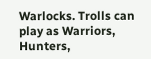Warlocks. Trolls can play as Warriors, Hunters,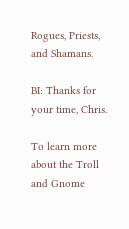Rogues, Priests, and Shamans.

BI: Thanks for your time, Chris.

To learn more about the Troll and Gnome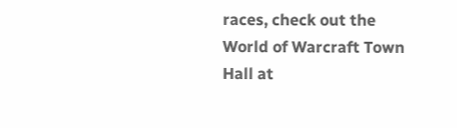races, check out the World of Warcraft Town Hall at